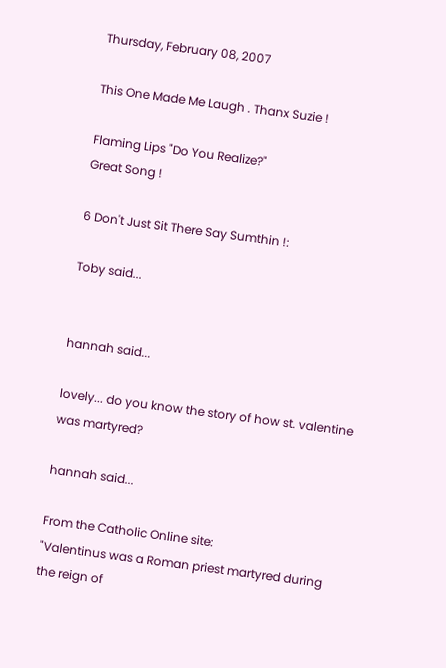Thursday, February 08, 2007

This One Made Me Laugh . Thanx Suzie !

Flaming Lips "Do You Realize?"
Great Song !

6 Don't Just Sit There Say Sumthin !:

Toby said...


hannah said...

lovely... do you know the story of how st. valentine was martyred?

hannah said...

From the Catholic Online site:
"Valentinus was a Roman priest martyred during the reign of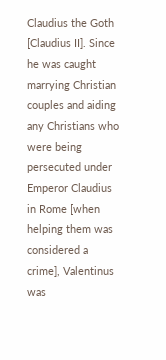Claudius the Goth [Claudius II]. Since he was caught marrying Christian couples and aiding any Christians who were being persecuted under Emperor Claudius in Rome [when helping them was considered a crime], Valentinus was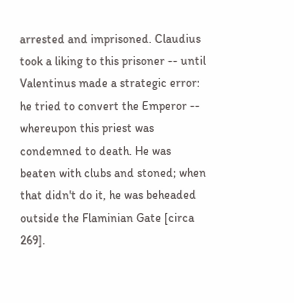arrested and imprisoned. Claudius took a liking to this prisoner -- until Valentinus made a strategic error: he tried to convert the Emperor -- whereupon this priest was condemned to death. He was beaten with clubs and stoned; when that didn't do it, he was beheaded outside the Flaminian Gate [circa 269].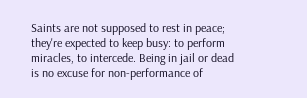Saints are not supposed to rest in peace; they're expected to keep busy: to perform miracles, to intercede. Being in jail or dead is no excuse for non-performance of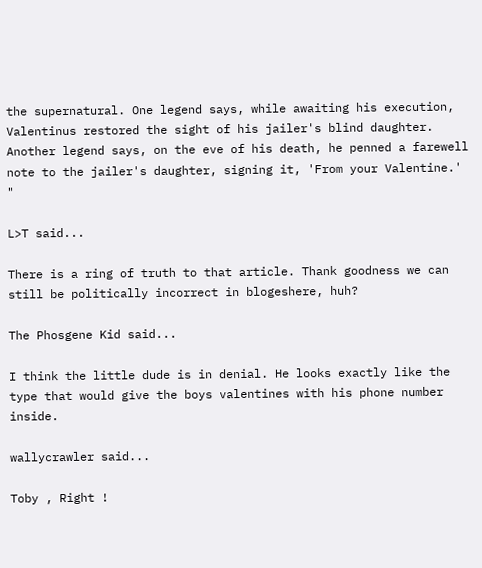the supernatural. One legend says, while awaiting his execution, Valentinus restored the sight of his jailer's blind daughter. Another legend says, on the eve of his death, he penned a farewell note to the jailer's daughter, signing it, 'From your Valentine.' "

L>T said...

There is a ring of truth to that article. Thank goodness we can still be politically incorrect in blogeshere, huh?

The Phosgene Kid said...

I think the little dude is in denial. He looks exactly like the type that would give the boys valentines with his phone number inside.

wallycrawler said...

Toby , Right !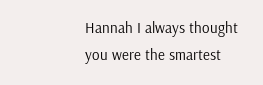Hannah I always thought you were the smartest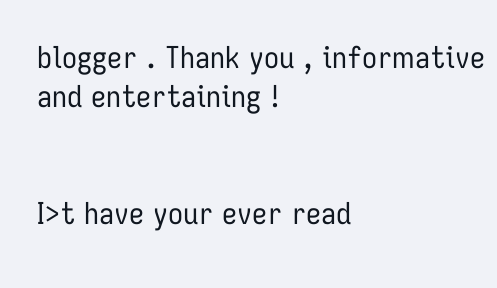blogger . Thank you , informative and entertaining !


I>t have your ever read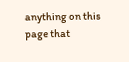anything on this page that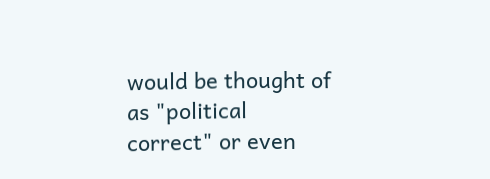would be thought of as "political correct" or even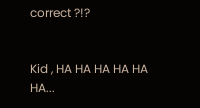correct ?!?


Kid , HA HA HA HA HA HA...